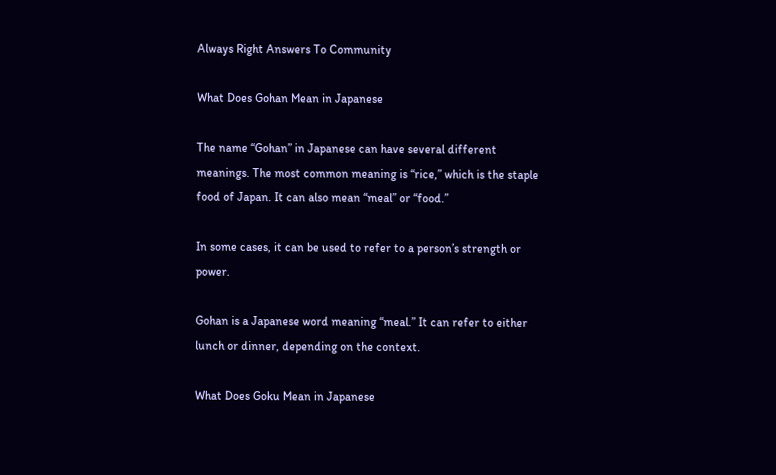Always Right Answers To Community

What Does Gohan Mean in Japanese

The name “Gohan” in Japanese can have several different meanings. The most common meaning is “rice,” which is the staple food of Japan. It can also mean “meal” or “food.”

In some cases, it can be used to refer to a person’s strength or power.

Gohan is a Japanese word meaning “meal.” It can refer to either lunch or dinner, depending on the context.

What Does Goku Mean in Japanese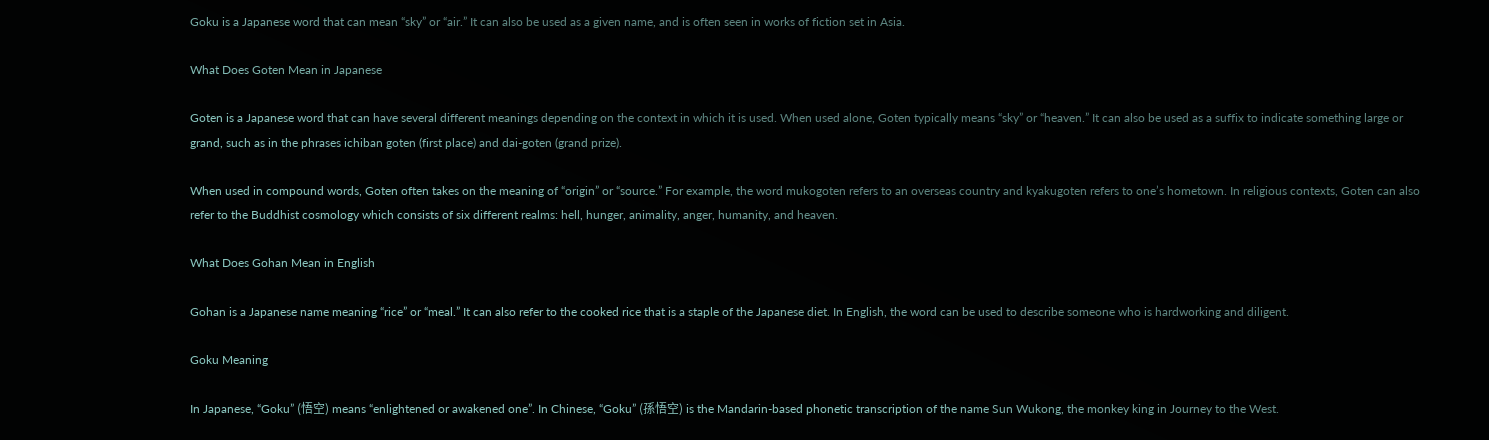Goku is a Japanese word that can mean “sky” or “air.” It can also be used as a given name, and is often seen in works of fiction set in Asia.

What Does Goten Mean in Japanese

Goten is a Japanese word that can have several different meanings depending on the context in which it is used. When used alone, Goten typically means “sky” or “heaven.” It can also be used as a suffix to indicate something large or grand, such as in the phrases ichiban goten (first place) and dai-goten (grand prize).

When used in compound words, Goten often takes on the meaning of “origin” or “source.” For example, the word mukogoten refers to an overseas country and kyakugoten refers to one’s hometown. In religious contexts, Goten can also refer to the Buddhist cosmology which consists of six different realms: hell, hunger, animality, anger, humanity, and heaven.

What Does Gohan Mean in English

Gohan is a Japanese name meaning “rice” or “meal.” It can also refer to the cooked rice that is a staple of the Japanese diet. In English, the word can be used to describe someone who is hardworking and diligent.

Goku Meaning

In Japanese, “Goku” (悟空) means “enlightened or awakened one”. In Chinese, “Goku” (孫悟空) is the Mandarin-based phonetic transcription of the name Sun Wukong, the monkey king in Journey to the West.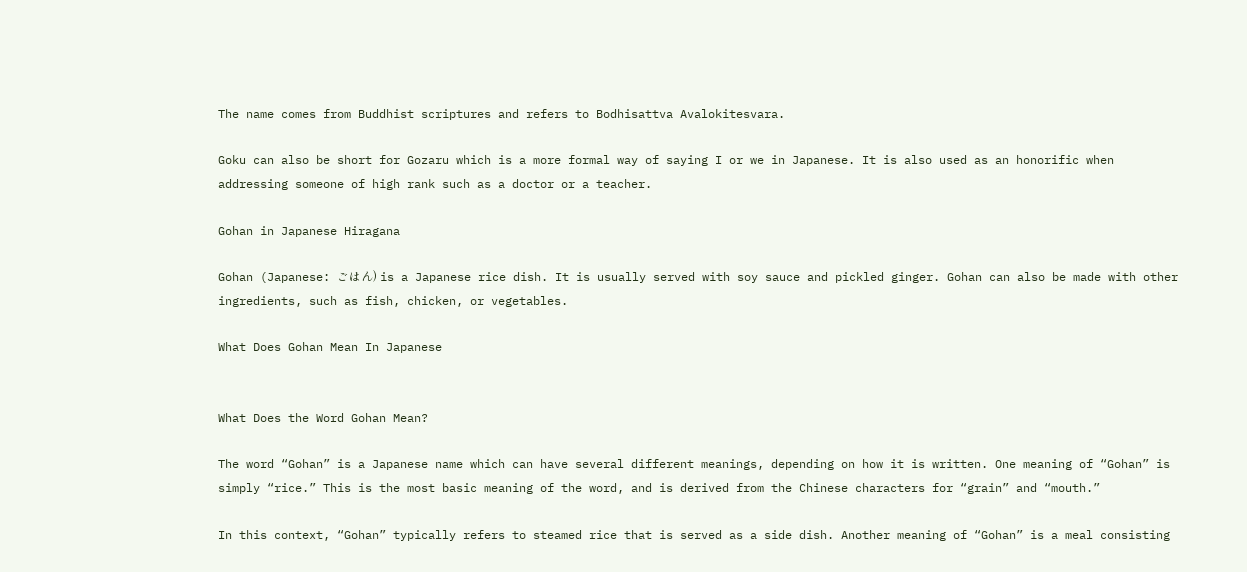The name comes from Buddhist scriptures and refers to Bodhisattva Avalokitesvara.

Goku can also be short for Gozaru which is a more formal way of saying I or we in Japanese. It is also used as an honorific when addressing someone of high rank such as a doctor or a teacher.

Gohan in Japanese Hiragana

Gohan (Japanese: ごはん) is a Japanese rice dish. It is usually served with soy sauce and pickled ginger. Gohan can also be made with other ingredients, such as fish, chicken, or vegetables.

What Does Gohan Mean In Japanese


What Does the Word Gohan Mean?

The word “Gohan” is a Japanese name which can have several different meanings, depending on how it is written. One meaning of “Gohan” is simply “rice.” This is the most basic meaning of the word, and is derived from the Chinese characters for “grain” and “mouth.”

In this context, “Gohan” typically refers to steamed rice that is served as a side dish. Another meaning of “Gohan” is a meal consisting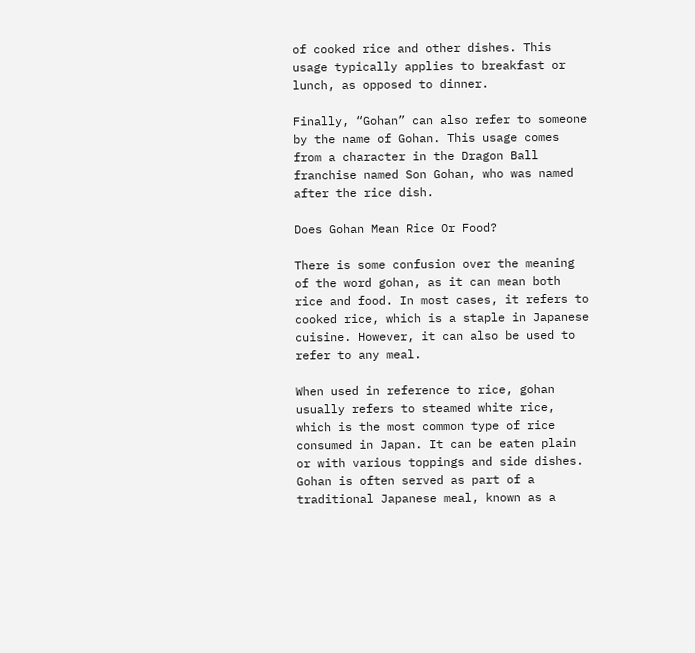of cooked rice and other dishes. This usage typically applies to breakfast or lunch, as opposed to dinner.

Finally, “Gohan” can also refer to someone by the name of Gohan. This usage comes from a character in the Dragon Ball franchise named Son Gohan, who was named after the rice dish.

Does Gohan Mean Rice Or Food?

There is some confusion over the meaning of the word gohan, as it can mean both rice and food. In most cases, it refers to cooked rice, which is a staple in Japanese cuisine. However, it can also be used to refer to any meal.

When used in reference to rice, gohan usually refers to steamed white rice, which is the most common type of rice consumed in Japan. It can be eaten plain or with various toppings and side dishes. Gohan is often served as part of a traditional Japanese meal, known as a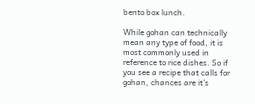bento box lunch.

While gohan can technically mean any type of food, it is most commonly used in reference to rice dishes. So if you see a recipe that calls for gohan, chances are it’s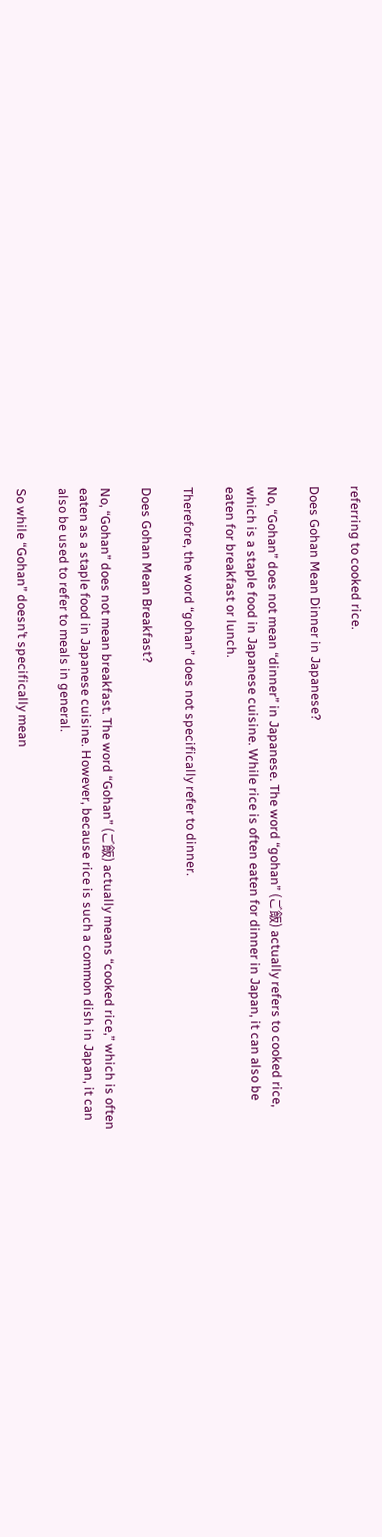referring to cooked rice.

Does Gohan Mean Dinner in Japanese?

No, “Gohan” does not mean “dinner” in Japanese. The word “gohan” (ご飯) actually refers to cooked rice, which is a staple food in Japanese cuisine. While rice is often eaten for dinner in Japan, it can also be eaten for breakfast or lunch.

Therefore, the word “gohan” does not specifically refer to dinner.

Does Gohan Mean Breakfast?

No, “Gohan” does not mean breakfast. The word “Gohan” (ご飯) actually means “cooked rice,” which is often eaten as a staple food in Japanese cuisine. However, because rice is such a common dish in Japan, it can also be used to refer to meals in general.

So while “Gohan” doesn’t specifically mean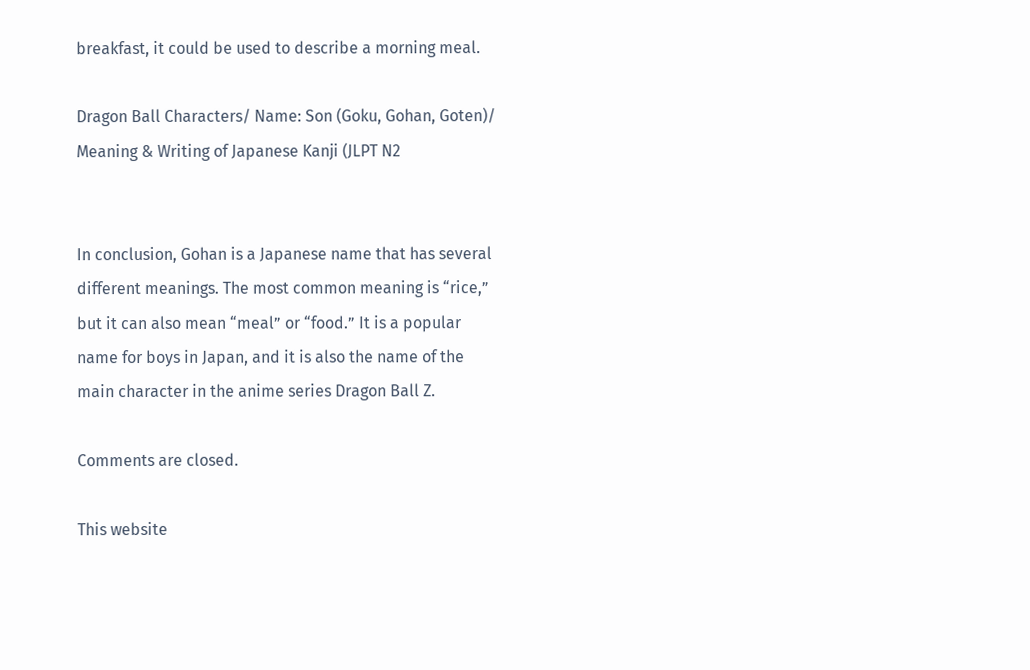breakfast, it could be used to describe a morning meal.

Dragon Ball Characters/ Name: Son (Goku, Gohan, Goten)/ Meaning & Writing of Japanese Kanji (JLPT N2


In conclusion, Gohan is a Japanese name that has several different meanings. The most common meaning is “rice,” but it can also mean “meal” or “food.” It is a popular name for boys in Japan, and it is also the name of the main character in the anime series Dragon Ball Z.

Comments are closed.

This website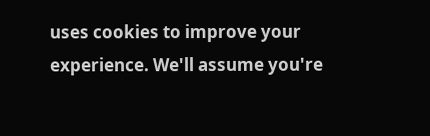uses cookies to improve your experience. We'll assume you're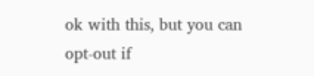ok with this, but you can opt-out if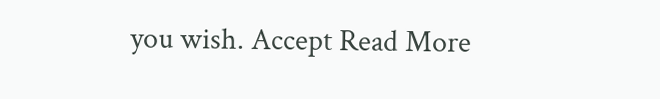you wish. Accept Read More